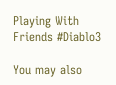Playing With Friends #Diablo3

You may also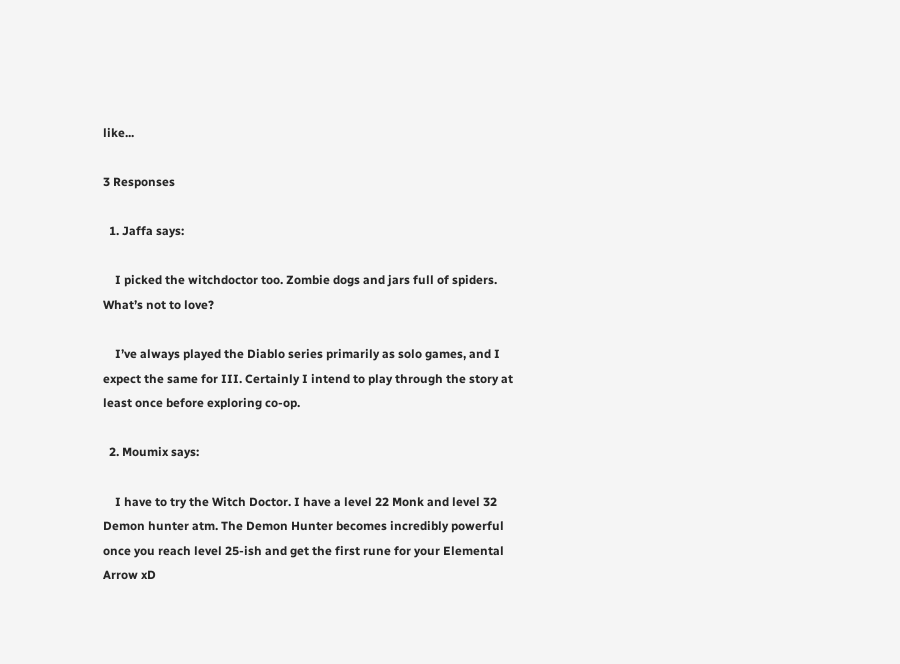like...

3 Responses

  1. Jaffa says:

    I picked the witchdoctor too. Zombie dogs and jars full of spiders. What’s not to love?

    I’ve always played the Diablo series primarily as solo games, and I expect the same for III. Certainly I intend to play through the story at least once before exploring co-op.

  2. Moumix says:

    I have to try the Witch Doctor. I have a level 22 Monk and level 32 Demon hunter atm. The Demon Hunter becomes incredibly powerful once you reach level 25-ish and get the first rune for your Elemental Arrow xD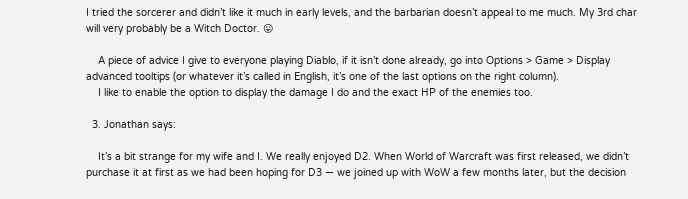I tried the sorcerer and didn’t like it much in early levels, and the barbarian doesn’t appeal to me much. My 3rd char will very probably be a Witch Doctor. 😛

    A piece of advice I give to everyone playing Diablo, if it isn’t done already, go into Options > Game > Display advanced tooltips (or whatever it’s called in English, it’s one of the last options on the right column).
    I like to enable the option to display the damage I do and the exact HP of the enemies too.

  3. Jonathan says:

    It’s a bit strange for my wife and I. We really enjoyed D2. When World of Warcraft was first released, we didn’t purchase it at first as we had been hoping for D3 — we joined up with WoW a few months later, but the decision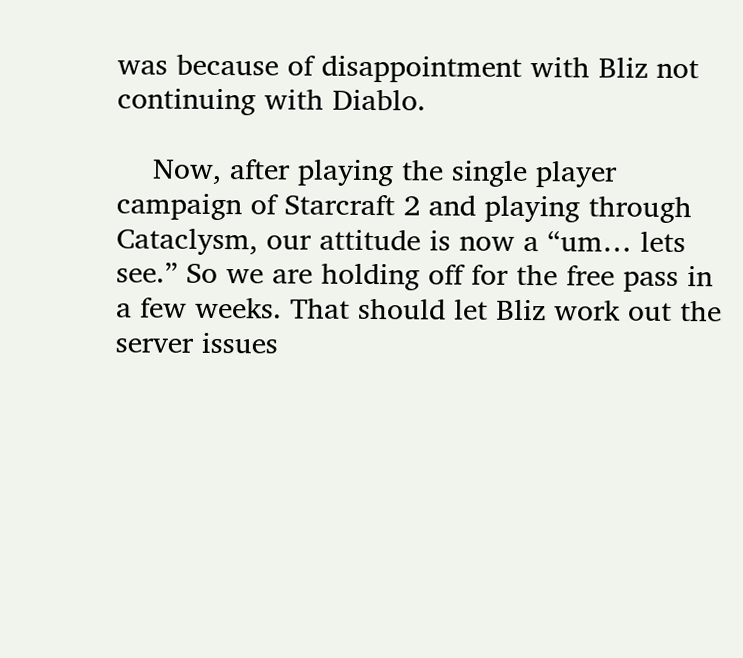was because of disappointment with Bliz not continuing with Diablo.

    Now, after playing the single player campaign of Starcraft 2 and playing through Cataclysm, our attitude is now a “um… lets see.” So we are holding off for the free pass in a few weeks. That should let Bliz work out the server issues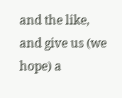and the like, and give us (we hope) a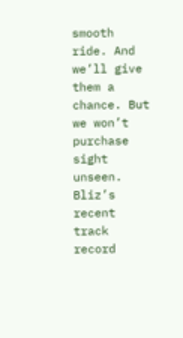smooth ride. And we’ll give them a chance. But we won’t purchase sight unseen. Bliz’s recent track record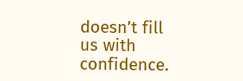doesn’t fill us with confidence.